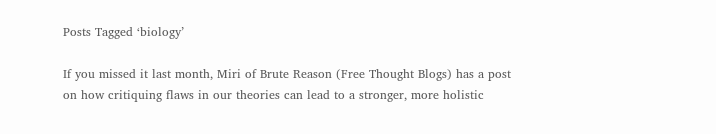Posts Tagged ‘biology’

If you missed it last month, Miri of Brute Reason (Free Thought Blogs) has a post on how critiquing flaws in our theories can lead to a stronger, more holistic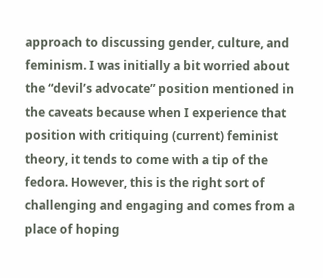approach to discussing gender, culture, and feminism. I was initially a bit worried about the “devil’s advocate” position mentioned in the caveats because when I experience that position with critiquing (current) feminist theory, it tends to come with a tip of the fedora. However, this is the right sort of challenging and engaging and comes from a place of hoping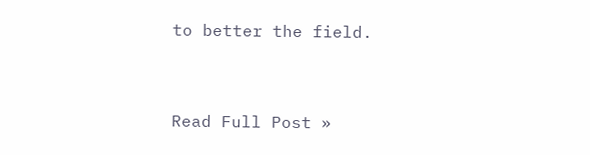to better the field.


Read Full Post »